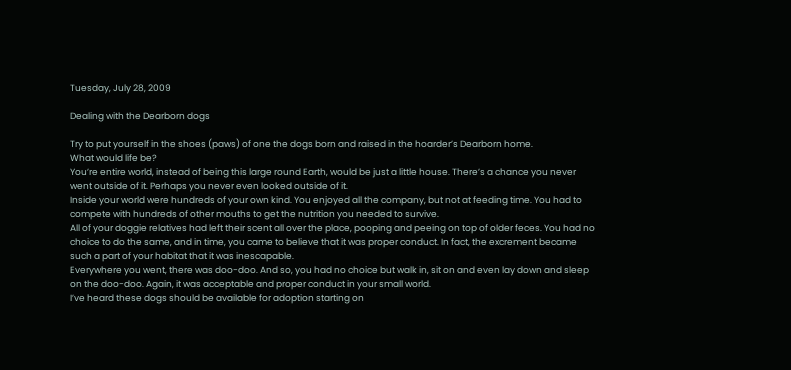Tuesday, July 28, 2009

Dealing with the Dearborn dogs

Try to put yourself in the shoes (paws) of one the dogs born and raised in the hoarder’s Dearborn home.
What would life be?
You’re entire world, instead of being this large round Earth, would be just a little house. There’s a chance you never went outside of it. Perhaps you never even looked outside of it.
Inside your world were hundreds of your own kind. You enjoyed all the company, but not at feeding time. You had to compete with hundreds of other mouths to get the nutrition you needed to survive.
All of your doggie relatives had left their scent all over the place, pooping and peeing on top of older feces. You had no choice to do the same, and in time, you came to believe that it was proper conduct. In fact, the excrement became such a part of your habitat that it was inescapable.
Everywhere you went, there was doo-doo. And so, you had no choice but walk in, sit on and even lay down and sleep on the doo-doo. Again, it was acceptable and proper conduct in your small world.
I’ve heard these dogs should be available for adoption starting on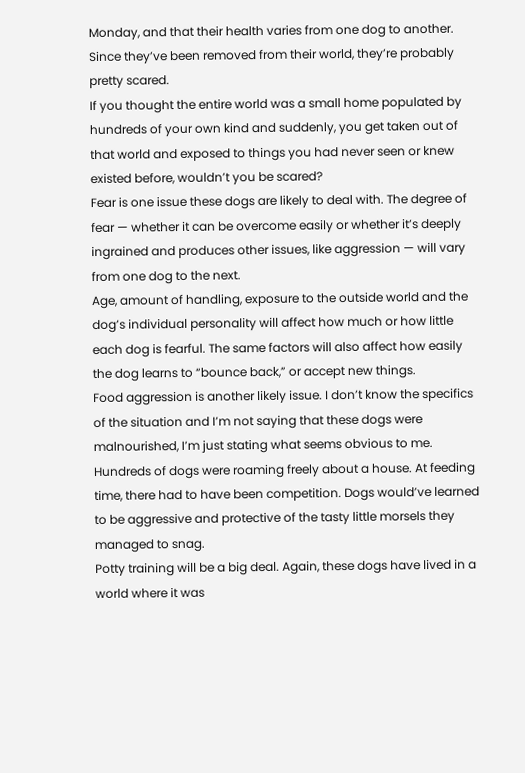Monday, and that their health varies from one dog to another.
Since they’ve been removed from their world, they’re probably pretty scared.
If you thought the entire world was a small home populated by hundreds of your own kind and suddenly, you get taken out of that world and exposed to things you had never seen or knew existed before, wouldn’t you be scared?
Fear is one issue these dogs are likely to deal with. The degree of fear — whether it can be overcome easily or whether it’s deeply ingrained and produces other issues, like aggression — will vary from one dog to the next.
Age, amount of handling, exposure to the outside world and the dog’s individual personality will affect how much or how little each dog is fearful. The same factors will also affect how easily the dog learns to “bounce back,” or accept new things.
Food aggression is another likely issue. I don’t know the specifics of the situation and I’m not saying that these dogs were malnourished, I’m just stating what seems obvious to me. Hundreds of dogs were roaming freely about a house. At feeding time, there had to have been competition. Dogs would’ve learned to be aggressive and protective of the tasty little morsels they managed to snag.
Potty training will be a big deal. Again, these dogs have lived in a world where it was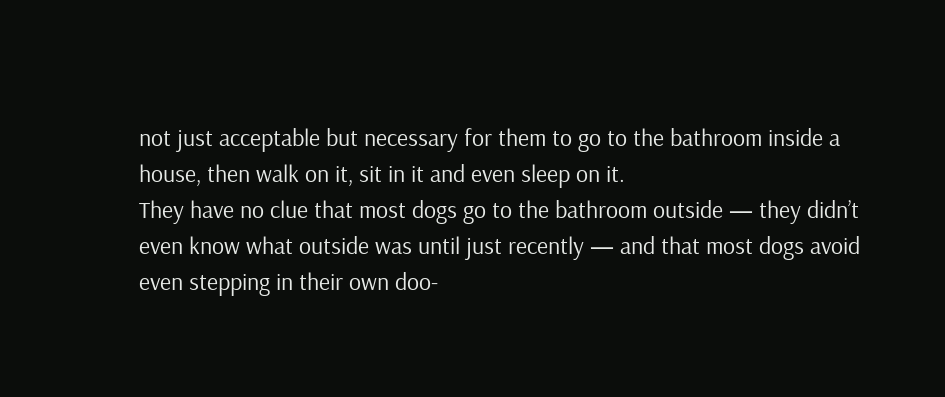not just acceptable but necessary for them to go to the bathroom inside a house, then walk on it, sit in it and even sleep on it.
They have no clue that most dogs go to the bathroom outside — they didn’t even know what outside was until just recently — and that most dogs avoid even stepping in their own doo-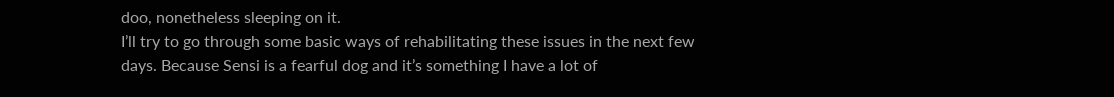doo, nonetheless sleeping on it.
I’ll try to go through some basic ways of rehabilitating these issues in the next few days. Because Sensi is a fearful dog and it’s something I have a lot of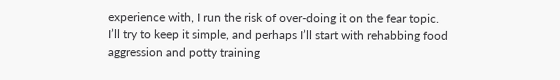experience with, I run the risk of over-doing it on the fear topic.
I’ll try to keep it simple, and perhaps I’ll start with rehabbing food aggression and potty training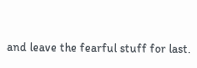and leave the fearful stuff for last.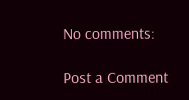No comments:

Post a Comment